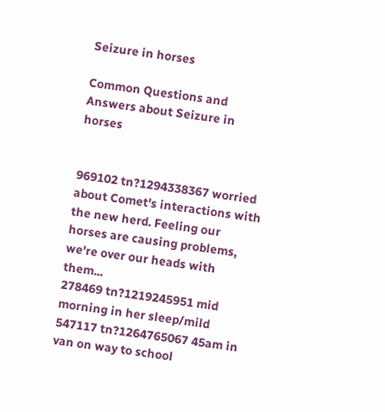Seizure in horses

Common Questions and Answers about Seizure in horses


969102 tn?1294338367 worried about Comet's interactions with the new herd. Feeling our horses are causing problems, we're over our heads with them...
278469 tn?1219245951 mid morning in her sleep/mild
547117 tn?1264765067 45am in van on way to school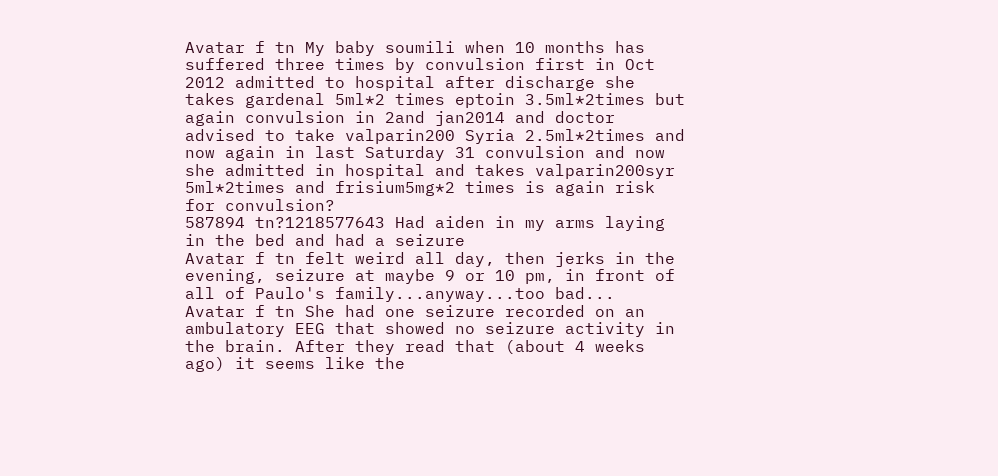Avatar f tn My baby soumili when 10 months has suffered three times by convulsion first in Oct 2012 admitted to hospital after discharge she takes gardenal 5ml*2 times eptoin 3.5ml*2times but again convulsion in 2and jan2014 and doctor advised to take valparin200 Syria 2.5ml*2times and now again in last Saturday 31 convulsion and now she admitted in hospital and takes valparin200syr 5ml*2times and frisium5mg*2 times is again risk for convulsion?
587894 tn?1218577643 Had aiden in my arms laying in the bed and had a seizure
Avatar f tn felt weird all day, then jerks in the evening, seizure at maybe 9 or 10 pm, in front of all of Paulo's family...anyway...too bad...
Avatar f tn She had one seizure recorded on an ambulatory EEG that showed no seizure activity in the brain. After they read that (about 4 weeks ago) it seems like the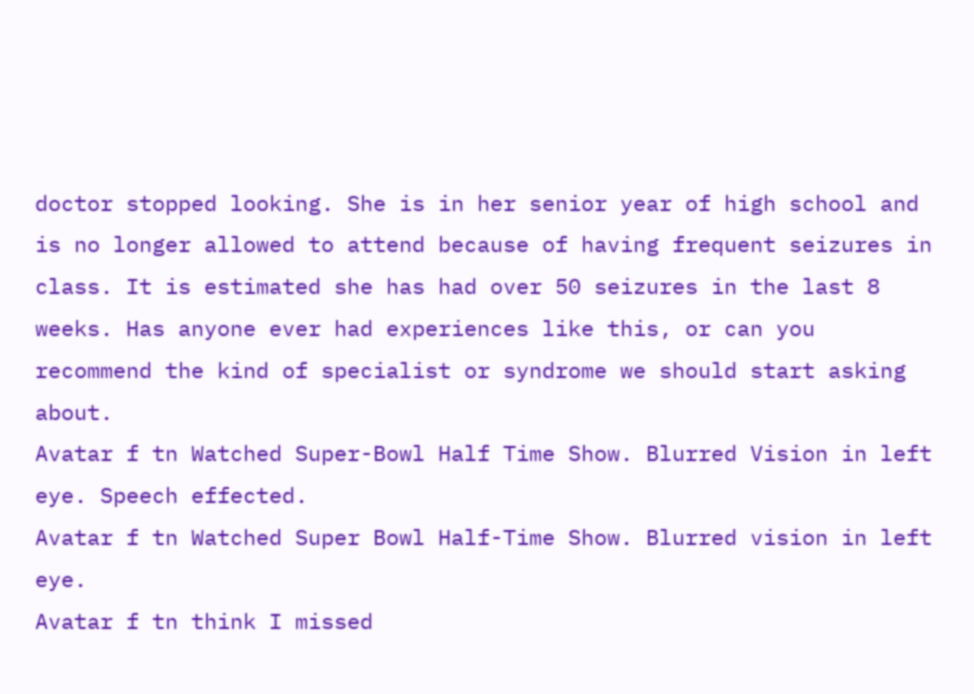doctor stopped looking. She is in her senior year of high school and is no longer allowed to attend because of having frequent seizures in class. It is estimated she has had over 50 seizures in the last 8 weeks. Has anyone ever had experiences like this, or can you recommend the kind of specialist or syndrome we should start asking about.
Avatar f tn Watched Super-Bowl Half Time Show. Blurred Vision in left eye. Speech effected.
Avatar f tn Watched Super Bowl Half-Time Show. Blurred vision in left eye.
Avatar f tn think I missed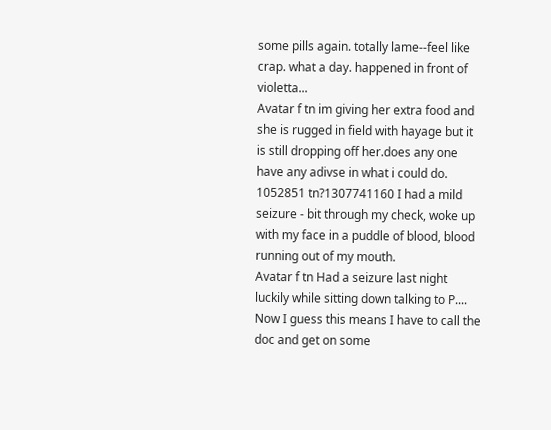some pills again. totally lame--feel like crap. what a day. happened in front of violetta...
Avatar f tn im giving her extra food and she is rugged in field with hayage but it is still dropping off her.does any one have any adivse in what i could do.
1052851 tn?1307741160 I had a mild seizure - bit through my check, woke up with my face in a puddle of blood, blood running out of my mouth.
Avatar f tn Had a seizure last night luckily while sitting down talking to P.... Now I guess this means I have to call the doc and get on some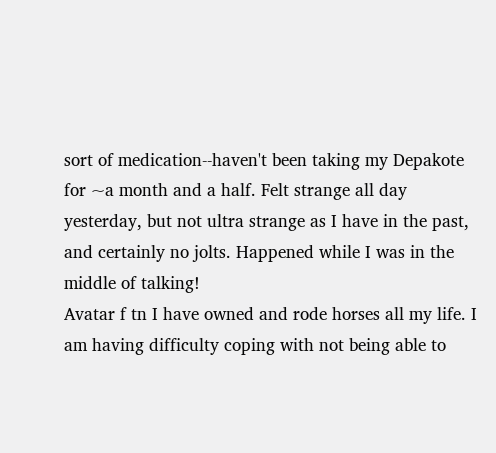sort of medication--haven't been taking my Depakote for ~a month and a half. Felt strange all day yesterday, but not ultra strange as I have in the past, and certainly no jolts. Happened while I was in the middle of talking!
Avatar f tn I have owned and rode horses all my life. I am having difficulty coping with not being able to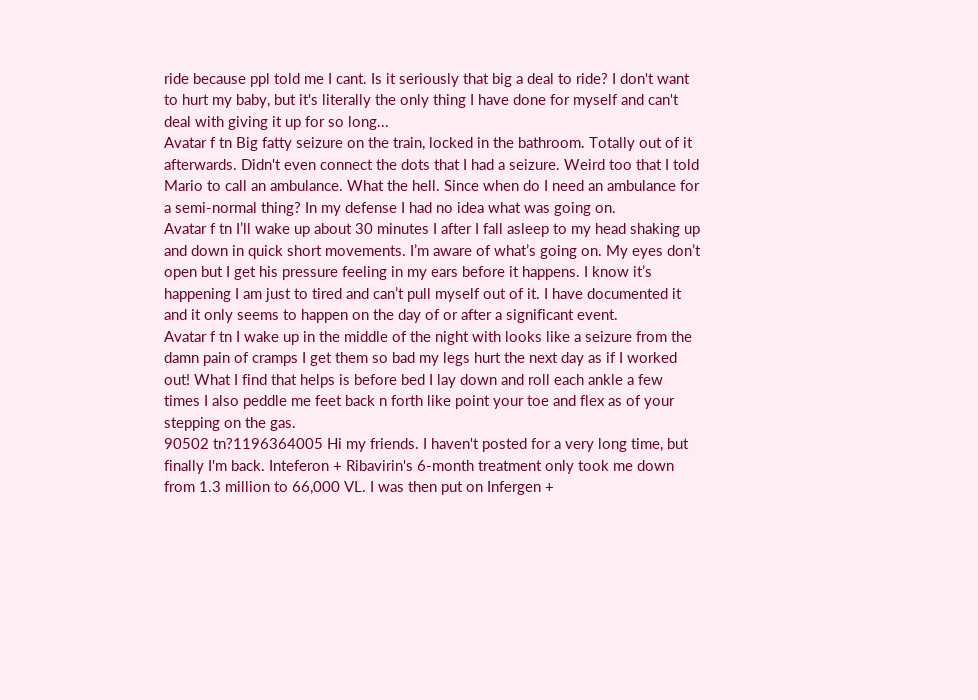ride because ppl told me I cant. Is it seriously that big a deal to ride? I don't want to hurt my baby, but it's literally the only thing I have done for myself and can't deal with giving it up for so long...
Avatar f tn Big fatty seizure on the train, locked in the bathroom. Totally out of it afterwards. Didn't even connect the dots that I had a seizure. Weird too that I told Mario to call an ambulance. What the hell. Since when do I need an ambulance for a semi-normal thing? In my defense I had no idea what was going on.
Avatar f tn I’ll wake up about 30 minutes I after I fall asleep to my head shaking up and down in quick short movements. I’m aware of what’s going on. My eyes don’t open but I get his pressure feeling in my ears before it happens. I know it’s happening I am just to tired and can’t pull myself out of it. I have documented it and it only seems to happen on the day of or after a significant event.
Avatar f tn I wake up in the middle of the night with looks like a seizure from the damn pain of cramps I get them so bad my legs hurt the next day as if I worked out! What I find that helps is before bed I lay down and roll each ankle a few times I also peddle me feet back n forth like point your toe and flex as of your stepping on the gas.
90502 tn?1196364005 Hi my friends. I haven't posted for a very long time, but finally I'm back. Inteferon + Ribavirin's 6-month treatment only took me down from 1.3 million to 66,000 VL. I was then put on Infergen +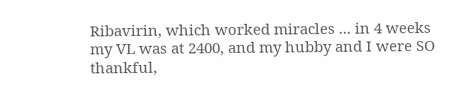Ribavirin, which worked miracles ... in 4 weeks my VL was at 2400, and my hubby and I were SO thankful,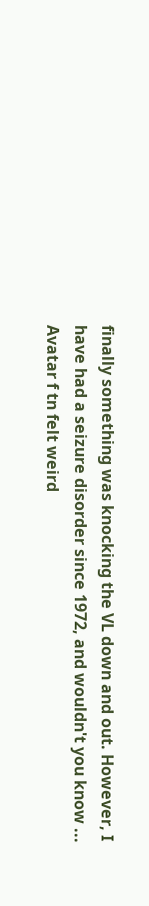finally something was knocking the VL down and out. However, I have had a seizure disorder since 1972, and wouldn't you know ...
Avatar f tn felt weird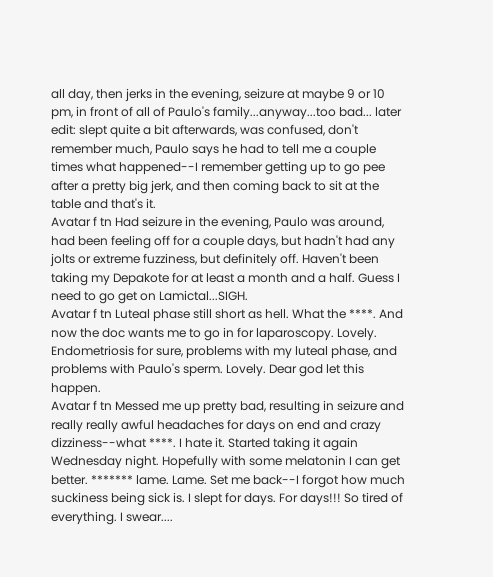all day, then jerks in the evening, seizure at maybe 9 or 10 pm, in front of all of Paulo's family...anyway...too bad... later edit: slept quite a bit afterwards, was confused, don't remember much, Paulo says he had to tell me a couple times what happened--I remember getting up to go pee after a pretty big jerk, and then coming back to sit at the table and that's it.
Avatar f tn Had seizure in the evening, Paulo was around, had been feeling off for a couple days, but hadn't had any jolts or extreme fuzziness, but definitely off. Haven't been taking my Depakote for at least a month and a half. Guess I need to go get on Lamictal...SIGH.
Avatar f tn Luteal phase still short as hell. What the ****. And now the doc wants me to go in for laparoscopy. Lovely. Endometriosis for sure, problems with my luteal phase, and problems with Paulo's sperm. Lovely. Dear god let this happen.
Avatar f tn Messed me up pretty bad, resulting in seizure and really really awful headaches for days on end and crazy dizziness--what ****. I hate it. Started taking it again Wednesday night. Hopefully with some melatonin I can get better. ******* lame. Lame. Set me back--I forgot how much suckiness being sick is. I slept for days. For days!!! So tired of everything. I swear....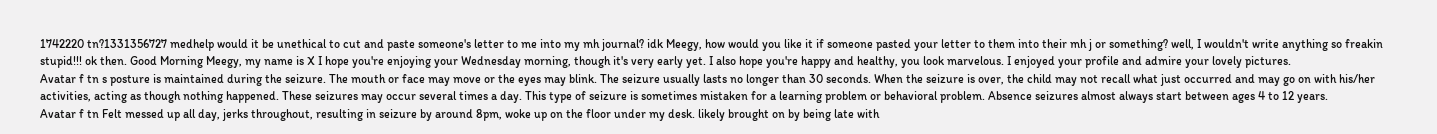1742220 tn?1331356727 medhelp would it be unethical to cut and paste someone's letter to me into my mh journal? idk Meegy, how would you like it if someone pasted your letter to them into their mh j or something? well, I wouldn't write anything so freakin stupid!!! ok then. Good Morning Meegy, my name is X I hope you're enjoying your Wednesday morning, though it's very early yet. I also hope you're happy and healthy, you look marvelous. I enjoyed your profile and admire your lovely pictures.
Avatar f tn s posture is maintained during the seizure. The mouth or face may move or the eyes may blink. The seizure usually lasts no longer than 30 seconds. When the seizure is over, the child may not recall what just occurred and may go on with his/her activities, acting as though nothing happened. These seizures may occur several times a day. This type of seizure is sometimes mistaken for a learning problem or behavioral problem. Absence seizures almost always start between ages 4 to 12 years.
Avatar f tn Felt messed up all day, jerks throughout, resulting in seizure by around 8pm, woke up on the floor under my desk. likely brought on by being late with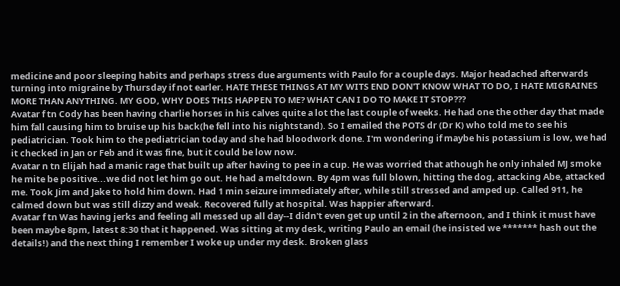medicine and poor sleeping habits and perhaps stress due arguments with Paulo for a couple days. Major headached afterwards turning into migraine by Thursday if not earler. HATE THESE THINGS AT MY WITS END DON'T KNOW WHAT TO DO, I HATE MIGRAINES MORE THAN ANYTHING. MY GOD, WHY DOES THIS HAPPEN TO ME? WHAT CAN I DO TO MAKE IT STOP???
Avatar f tn Cody has been having charlie horses in his calves quite a lot the last couple of weeks. He had one the other day that made him fall causing him to bruise up his back(he fell into his nightstand). So I emailed the POTS dr (Dr K) who told me to see his pediatrician. Took him to the pediatrician today and she had bloodwork done. I'm wondering if maybe his potassium is low, we had it checked in Jan or Feb and it was fine, but it could be low now.
Avatar n tn Elijah had a manic rage that built up after having to pee in a cup. He was worried that athough he only inhaled MJ smoke he mite be positive...we did not let him go out. He had a meltdown. By 4pm was full blown, hitting the dog, attacking Abe, attacked me. Took Jim and Jake to hold him down. Had 1 min seizure immediately after, while still stressed and amped up. Called 911, he calmed down but was still dizzy and weak. Recovered fully at hospital. Was happier afterward.
Avatar f tn Was having jerks and feeling all messed up all day--I didn't even get up until 2 in the afternoon, and I think it must have been maybe 8pm, latest 8:30 that it happened. Was sitting at my desk, writing Paulo an email (he insisted we ******* hash out the details!) and the next thing I remember I woke up under my desk. Broken glass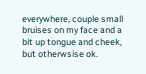everywhere, couple small bruises on my face and a bit up tongue and cheek, but otherwsise ok.